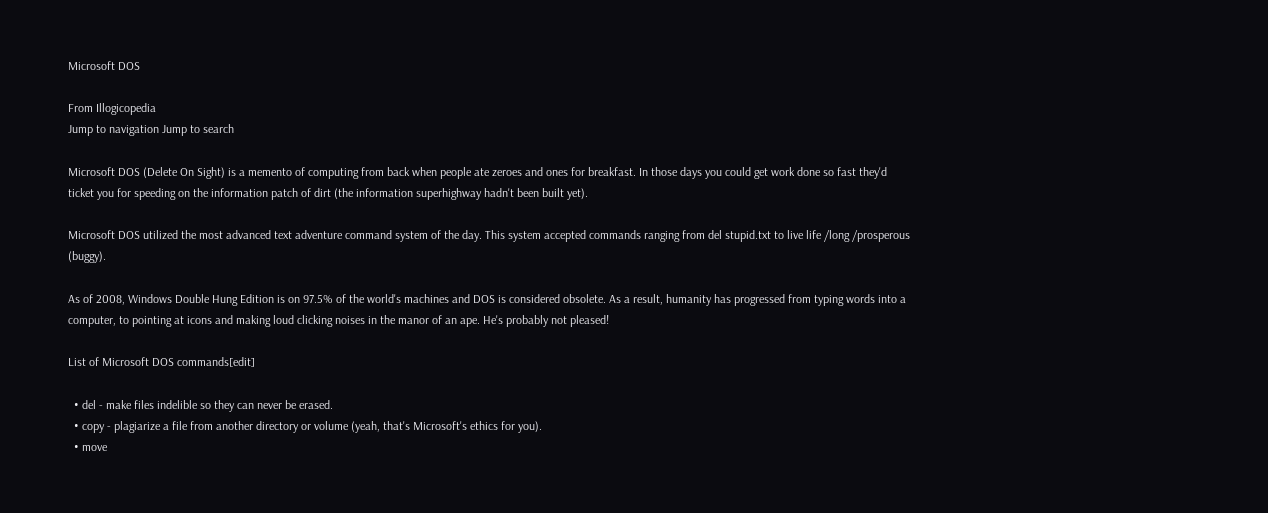Microsoft DOS

From Illogicopedia
Jump to navigation Jump to search

Microsoft DOS (Delete On Sight) is a memento of computing from back when people ate zeroes and ones for breakfast. In those days you could get work done so fast they'd ticket you for speeding on the information patch of dirt (the information superhighway hadn't been built yet).

Microsoft DOS utilized the most advanced text adventure command system of the day. This system accepted commands ranging from del stupid.txt to live life /long /prosperous (buggy).

As of 2008, Windows Double Hung Edition is on 97.5% of the world's machines and DOS is considered obsolete. As a result, humanity has progressed from typing words into a computer, to pointing at icons and making loud clicking noises in the manor of an ape. He's probably not pleased!

List of Microsoft DOS commands[edit]

  • del - make files indelible so they can never be erased.
  • copy - plagiarize a file from another directory or volume (yeah, that's Microsoft's ethics for you).
  • move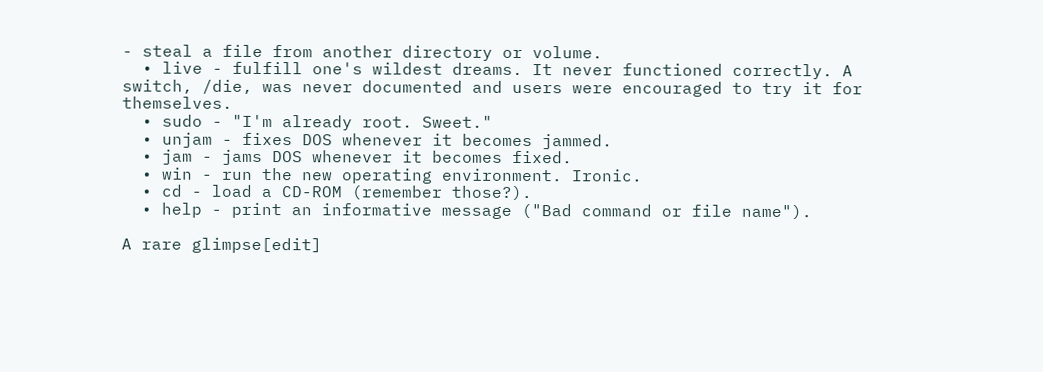- steal a file from another directory or volume.
  • live - fulfill one's wildest dreams. It never functioned correctly. A switch, /die, was never documented and users were encouraged to try it for themselves.
  • sudo - "I'm already root. Sweet."
  • unjam - fixes DOS whenever it becomes jammed.
  • jam - jams DOS whenever it becomes fixed.
  • win - run the new operating environment. Ironic.
  • cd - load a CD-ROM (remember those?).
  • help - print an informative message ("Bad command or file name").

A rare glimpse[edit]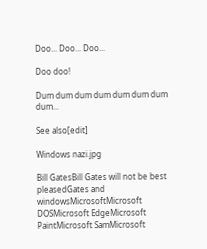Doo... Doo... Doo...

Doo doo!

Dum dum dum dum dum dum dum dum...

See also[edit]

Windows nazi.jpg

Bill GatesBill Gates will not be best pleasedGates and windowsMicrosoftMicrosoft DOSMicrosoft EdgeMicrosoft PaintMicrosoft SamMicrosoft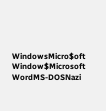WindowsMicro$oft Window$Microsoft WordMS-DOSNazi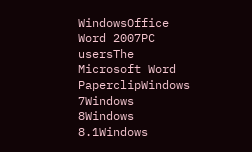WindowsOffice Word 2007PC usersThe Microsoft Word PaperclipWindows 7Windows 8Windows 8.1Windows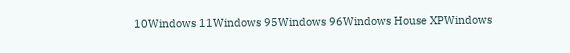10Windows 11Windows 95Windows 96Windows House XPWindows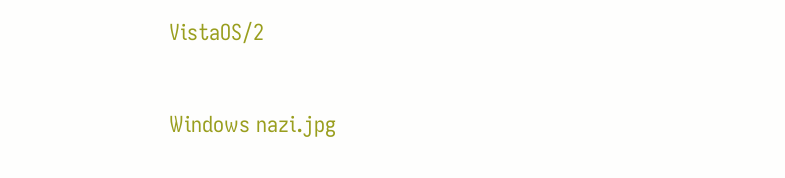VistaOS/2

Windows nazi.jpg